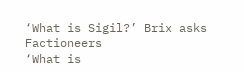‘What is Sigil?’ Brix asks Factioneers
‘What is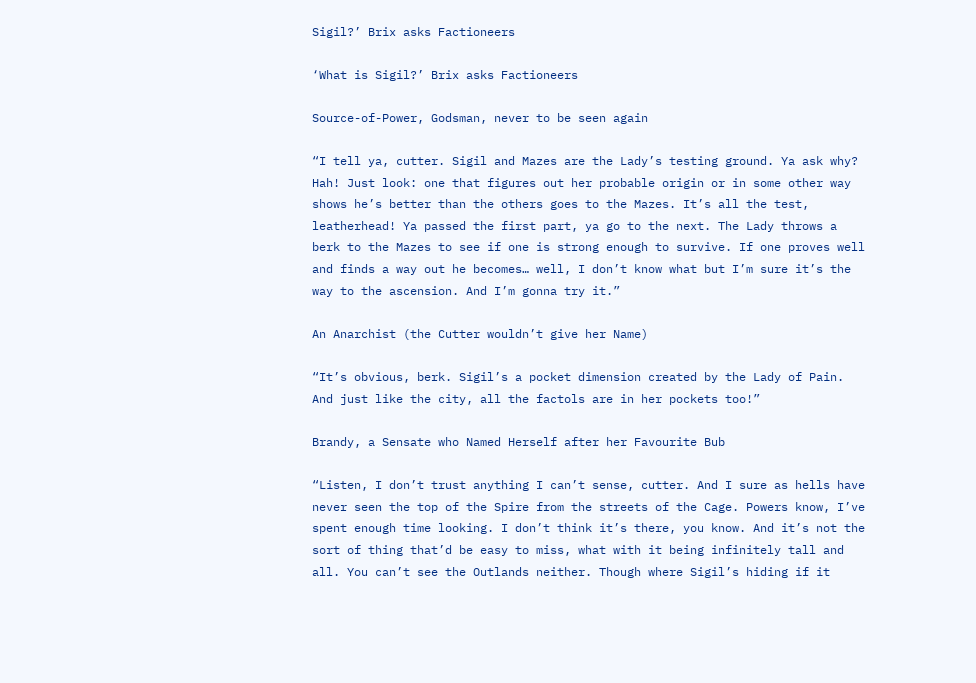Sigil?’ Brix asks Factioneers

‘What is Sigil?’ Brix asks Factioneers

Source-of-Power, Godsman, never to be seen again

“I tell ya, cutter. Sigil and Mazes are the Lady’s testing ground. Ya ask why? Hah! Just look: one that figures out her probable origin or in some other way shows he’s better than the others goes to the Mazes. It’s all the test, leatherhead! Ya passed the first part, ya go to the next. The Lady throws a berk to the Mazes to see if one is strong enough to survive. If one proves well and finds a way out he becomes… well, I don’t know what but I’m sure it’s the way to the ascension. And I’m gonna try it.”

An Anarchist (the Cutter wouldn’t give her Name)

“It’s obvious, berk. Sigil’s a pocket dimension created by the Lady of Pain. And just like the city, all the factols are in her pockets too!”

Brandy, a Sensate who Named Herself after her Favourite Bub

“Listen, I don’t trust anything I can’t sense, cutter. And I sure as hells have never seen the top of the Spire from the streets of the Cage. Powers know, I’ve spent enough time looking. I don’t think it’s there, you know. And it’s not the sort of thing that’d be easy to miss, what with it being infinitely tall and all. You can’t see the Outlands neither. Though where Sigil’s hiding if it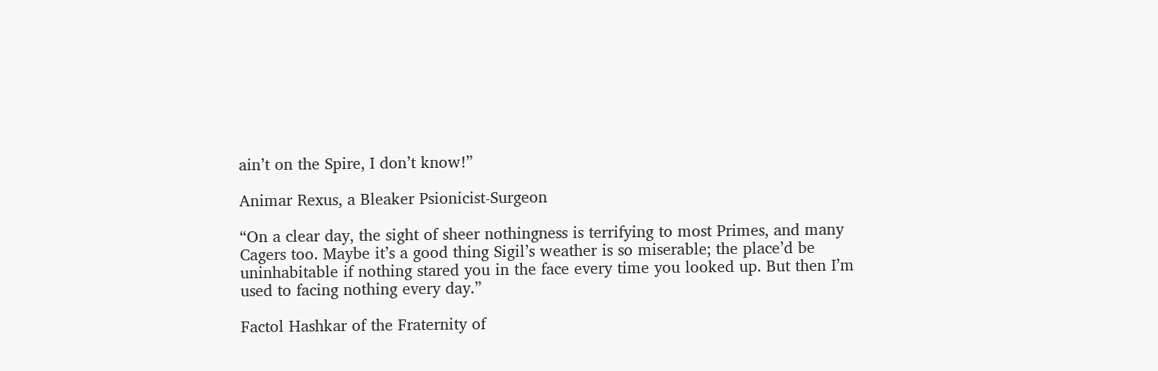ain’t on the Spire, I don’t know!”

Animar Rexus, a Bleaker Psionicist-Surgeon

“On a clear day, the sight of sheer nothingness is terrifying to most Primes, and many Cagers too. Maybe it’s a good thing Sigil’s weather is so miserable; the place’d be uninhabitable if nothing stared you in the face every time you looked up. But then I’m used to facing nothing every day.”

Factol Hashkar of the Fraternity of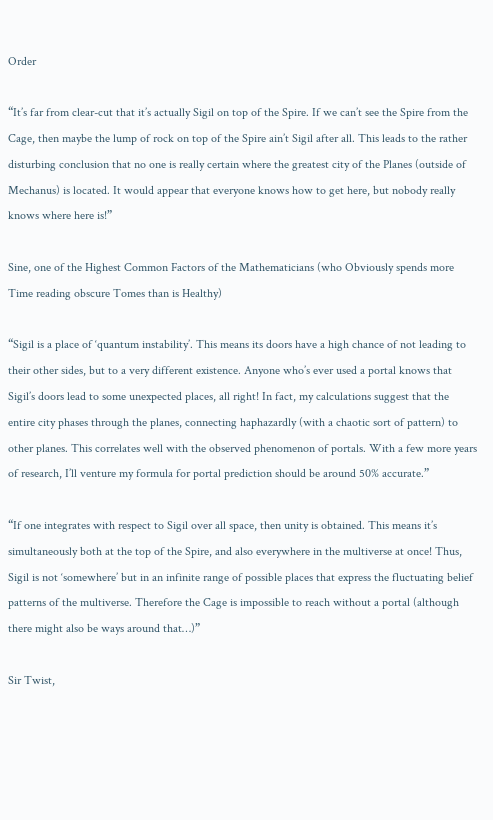Order

“It’s far from clear-cut that it’s actually Sigil on top of the Spire. If we can’t see the Spire from the Cage, then maybe the lump of rock on top of the Spire ain’t Sigil after all. This leads to the rather disturbing conclusion that no one is really certain where the greatest city of the Planes (outside of Mechanus) is located. It would appear that everyone knows how to get here, but nobody really knows where here is!”

Sine, one of the Highest Common Factors of the Mathematicians (who Obviously spends more Time reading obscure Tomes than is Healthy)

“Sigil is a place of ‘quantum instability’. This means its doors have a high chance of not leading to their other sides, but to a very different existence. Anyone who’s ever used a portal knows that Sigil’s doors lead to some unexpected places, all right! In fact, my calculations suggest that the entire city phases through the planes, connecting haphazardly (with a chaotic sort of pattern) to other planes. This correlates well with the observed phenomenon of portals. With a few more years of research, I’ll venture my formula for portal prediction should be around 50% accurate.”

“If one integrates with respect to Sigil over all space, then unity is obtained. This means it’s simultaneously both at the top of the Spire, and also everywhere in the multiverse at once! Thus, Sigil is not ‘somewhere’ but in an infinite range of possible places that express the fluctuating belief patterns of the multiverse. Therefore the Cage is impossible to reach without a portal (although there might also be ways around that…)”

Sir Twist,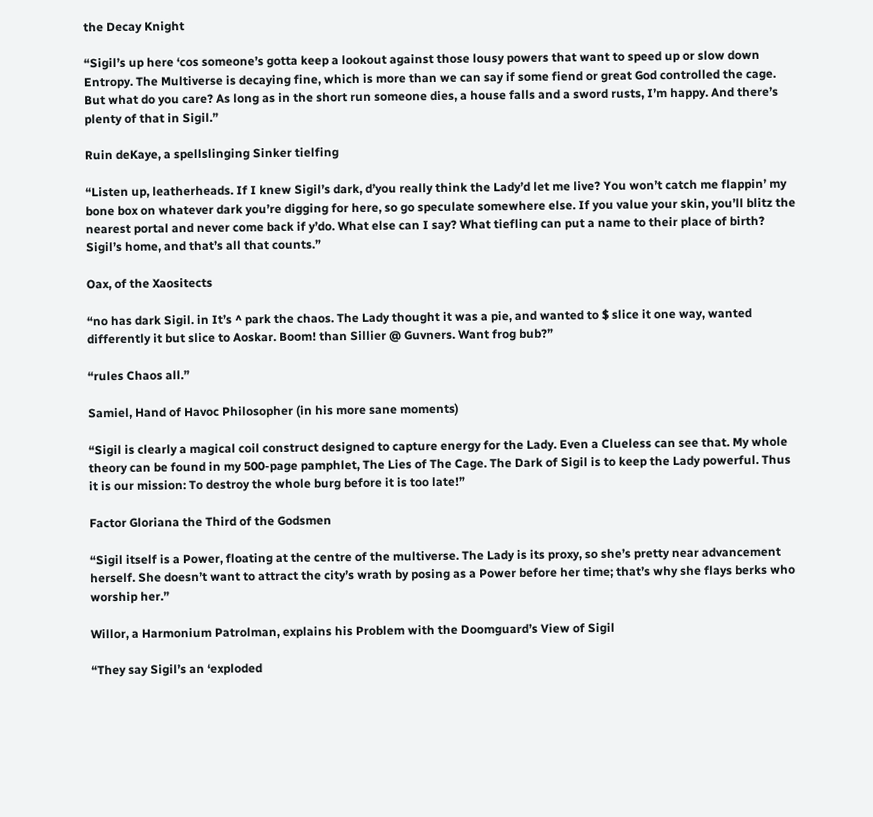the Decay Knight

“Sigil’s up here ‘cos someone’s gotta keep a lookout against those lousy powers that want to speed up or slow down Entropy. The Multiverse is decaying fine, which is more than we can say if some fiend or great God controlled the cage. But what do you care? As long as in the short run someone dies, a house falls and a sword rusts, I’m happy. And there’s plenty of that in Sigil.”

Ruin deKaye, a spellslinging Sinker tielfing

“Listen up, leatherheads. If I knew Sigil’s dark, d’you really think the Lady’d let me live? You won’t catch me flappin’ my bone box on whatever dark you’re digging for here, so go speculate somewhere else. If you value your skin, you’ll blitz the nearest portal and never come back if y’do. What else can I say? What tiefling can put a name to their place of birth? Sigil’s home, and that’s all that counts.”

Oax, of the Xaositects

“no has dark Sigil. in It’s ^ park the chaos. The Lady thought it was a pie, and wanted to $ slice it one way, wanted differently it but slice to Aoskar. Boom! than Sillier @ Guvners. Want frog bub?”

“rules Chaos all.”

Samiel, Hand of Havoc Philosopher (in his more sane moments)

“Sigil is clearly a magical coil construct designed to capture energy for the Lady. Even a Clueless can see that. My whole theory can be found in my 500-page pamphlet, The Lies of The Cage. The Dark of Sigil is to keep the Lady powerful. Thus it is our mission: To destroy the whole burg before it is too late!”

Factor Gloriana the Third of the Godsmen

“Sigil itself is a Power, floating at the centre of the multiverse. The Lady is its proxy, so she’s pretty near advancement herself. She doesn’t want to attract the city’s wrath by posing as a Power before her time; that’s why she flays berks who worship her.”

Willor, a Harmonium Patrolman, explains his Problem with the Doomguard’s View of Sigil

“They say Sigil’s an ‘exploded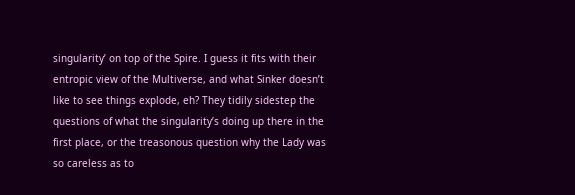singularity’ on top of the Spire. I guess it fits with their entropic view of the Multiverse, and what Sinker doesn’t like to see things explode, eh? They tidily sidestep the questions of what the singularity’s doing up there in the first place, or the treasonous question why the Lady was so careless as to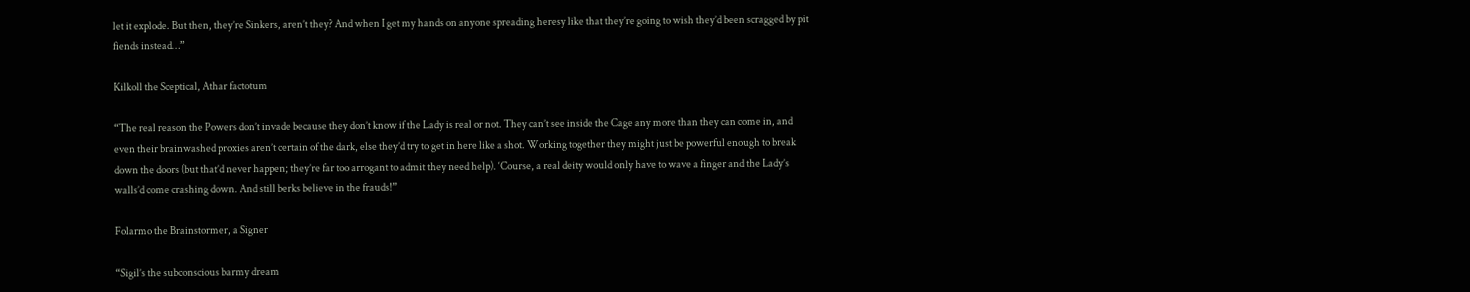let it explode. But then, they’re Sinkers, aren’t they? And when I get my hands on anyone spreading heresy like that they’re going to wish they’d been scragged by pit fiends instead…”

Kilkoll the Sceptical, Athar factotum

“The real reason the Powers don’t invade because they don’t know if the Lady is real or not. They can’t see inside the Cage any more than they can come in, and even their brainwashed proxies aren’t certain of the dark, else they’d try to get in here like a shot. Working together they might just be powerful enough to break down the doors (but that’d never happen; they’re far too arrogant to admit they need help). ‘Course, a real deity would only have to wave a finger and the Lady’s walls’d come crashing down. And still berks believe in the frauds!”

Folarmo the Brainstormer, a Signer

“Sigil’s the subconscious barmy dream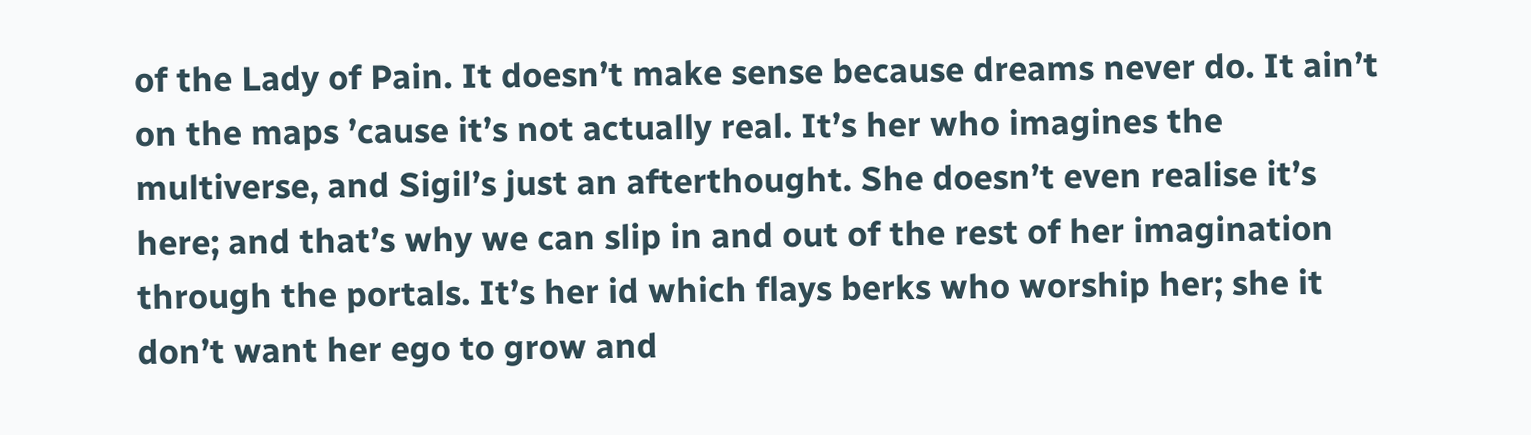of the Lady of Pain. It doesn’t make sense because dreams never do. It ain’t on the maps ’cause it’s not actually real. It’s her who imagines the multiverse, and Sigil’s just an afterthought. She doesn’t even realise it’s here; and that’s why we can slip in and out of the rest of her imagination through the portals. It’s her id which flays berks who worship her; she it don’t want her ego to grow and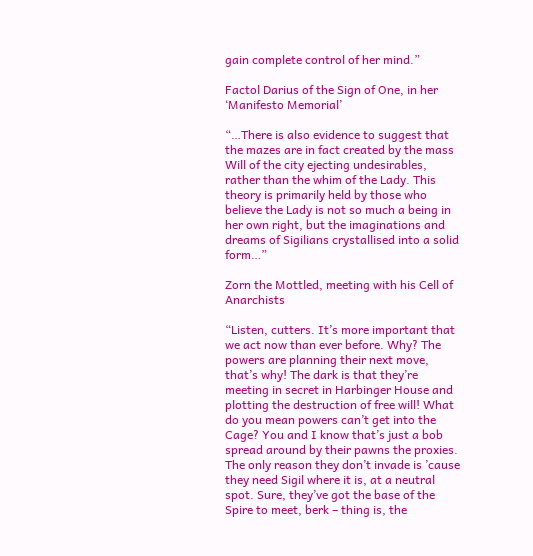gain complete control of her mind.”

Factol Darius of the Sign of One, in her ‘Manifesto Memorial’

“…There is also evidence to suggest that the mazes are in fact created by the mass Will of the city ejecting undesirables, rather than the whim of the Lady. This theory is primarily held by those who believe the Lady is not so much a being in her own right, but the imaginations and dreams of Sigilians crystallised into a solid form…”

Zorn the Mottled, meeting with his Cell of Anarchists

“Listen, cutters. It’s more important that we act now than ever before. Why? The powers are planning their next move, that’s why! The dark is that they’re meeting in secret in Harbinger House and plotting the destruction of free will! What do you mean powers can’t get into the Cage? You and I know that’s just a bob spread around by their pawns the proxies. The only reason they don’t invade is ’cause they need Sigil where it is, at a neutral spot. Sure, they’ve got the base of the Spire to meet, berk – thing is, the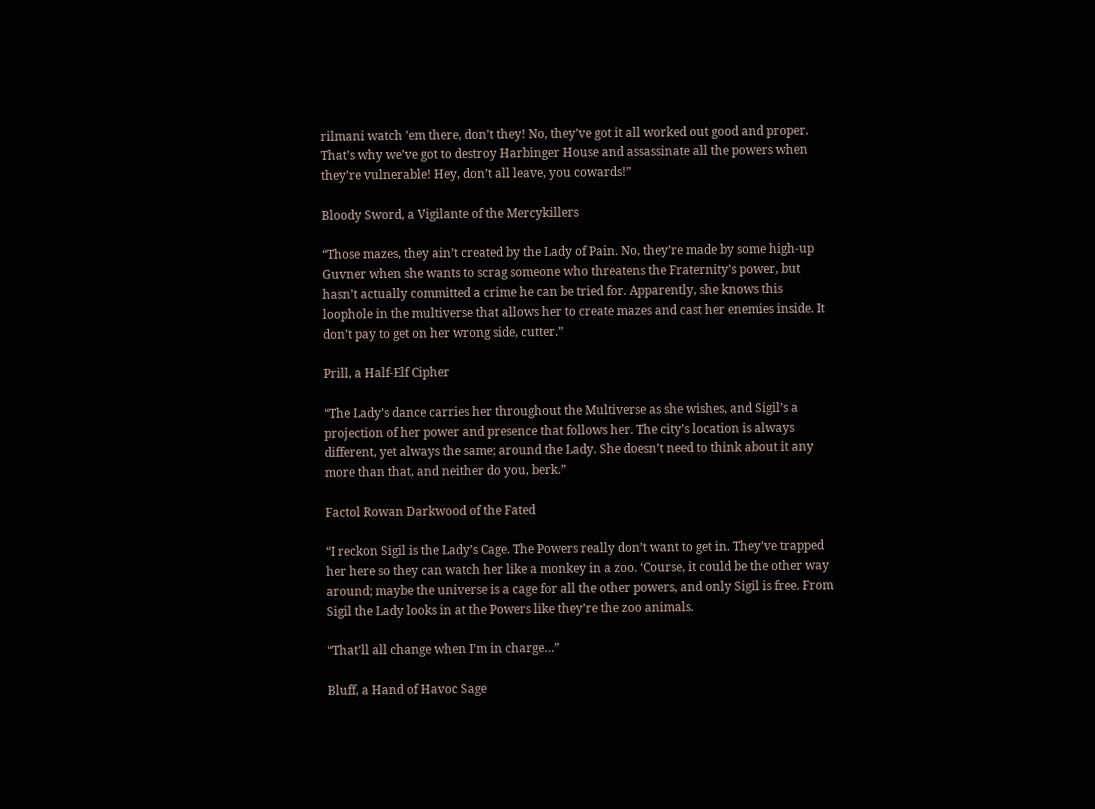rilmani watch ’em there, don’t they! No, they’ve got it all worked out good and proper. That’s why we’ve got to destroy Harbinger House and assassinate all the powers when they’re vulnerable! Hey, don’t all leave, you cowards!”

Bloody Sword, a Vigilante of the Mercykillers

“Those mazes, they ain’t created by the Lady of Pain. No, they’re made by some high-up Guvner when she wants to scrag someone who threatens the Fraternity’s power, but hasn’t actually committed a crime he can be tried for. Apparently, she knows this loophole in the multiverse that allows her to create mazes and cast her enemies inside. It don’t pay to get on her wrong side, cutter.”

Prill, a Half-Elf Cipher

“The Lady’s dance carries her throughout the Multiverse as she wishes, and Sigil’s a projection of her power and presence that follows her. The city’s location is always different, yet always the same; around the Lady. She doesn’t need to think about it any more than that, and neither do you, berk.”

Factol Rowan Darkwood of the Fated

“I reckon Sigil is the Lady’s Cage. The Powers really don’t want to get in. They’ve trapped her here so they can watch her like a monkey in a zoo. ‘Course, it could be the other way around; maybe the universe is a cage for all the other powers, and only Sigil is free. From Sigil the Lady looks in at the Powers like they’re the zoo animals.

“That’ll all change when I’m in charge…”

Bluff, a Hand of Havoc Sage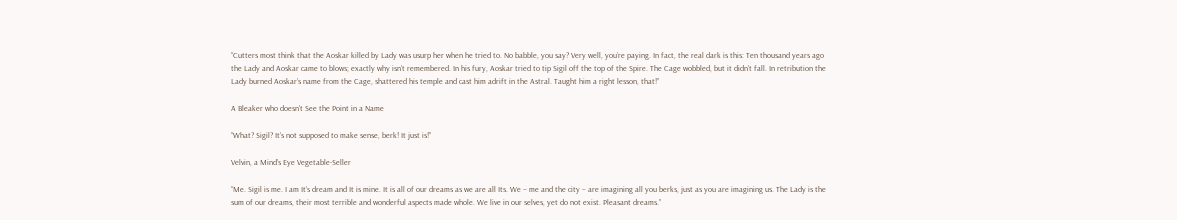“Cutters most think that the Aoskar killed by Lady was usurp her when he tried to. No babble, you say? Very well, you’re paying. In fact, the real dark is this: Ten thousand years ago the Lady and Aoskar came to blows; exactly why isn’t remembered. In his fury, Aoskar tried to tip Sigil off the top of the Spire. The Cage wobbled, but it didn’t fall. In retribution the Lady burned Aoskar’s name from the Cage, shattered his temple and cast him adrift in the Astral. Taught him a right lesson, that!”

A Bleaker who doesn’t See the Point in a Name

“What? Sigil? It’s not supposed to make sense, berk! It just is!”

Velvin, a Mind’s Eye Vegetable-Seller

“Me. Sigil is me. I am It’s dream and It is mine. It is all of our dreams as we are all Its. We – me and the city – are imagining all you berks, just as you are imagining us. The Lady is the sum of our dreams, their most terrible and wonderful aspects made whole. We live in our selves, yet do not exist. Pleasant dreams.”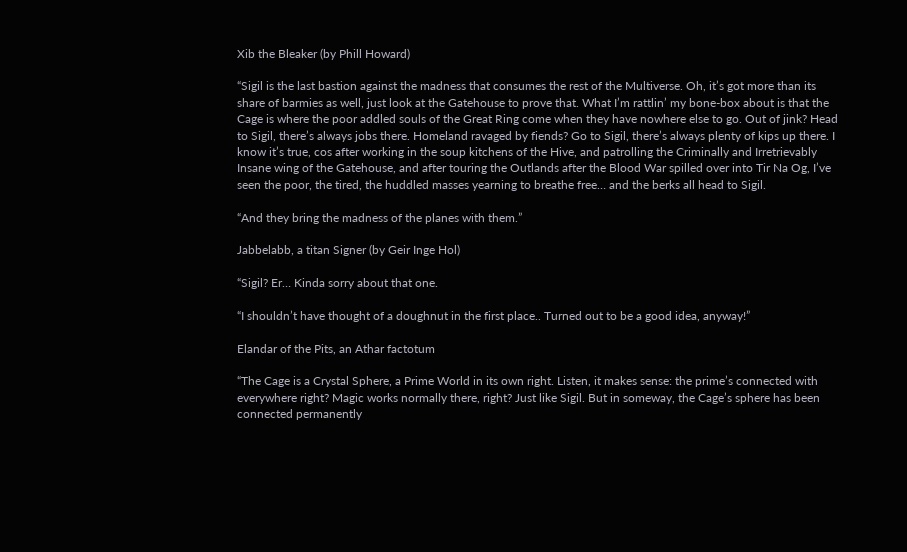Xib the Bleaker (by Phill Howard)

“Sigil is the last bastion against the madness that consumes the rest of the Multiverse. Oh, it’s got more than its share of barmies as well, just look at the Gatehouse to prove that. What I’m rattlin’ my bone-box about is that the Cage is where the poor addled souls of the Great Ring come when they have nowhere else to go. Out of jink? Head to Sigil, there’s always jobs there. Homeland ravaged by fiends? Go to Sigil, there’s always plenty of kips up there. I know it’s true, cos after working in the soup kitchens of the Hive, and patrolling the Criminally and Irretrievably Insane wing of the Gatehouse, and after touring the Outlands after the Blood War spilled over into Tir Na Og, I’ve seen the poor, the tired, the huddled masses yearning to breathe free… and the berks all head to Sigil.

“And they bring the madness of the planes with them.”

Jabbelabb, a titan Signer (by Geir Inge Hol)

“Sigil? Er… Kinda sorry about that one.

“I shouldn’t have thought of a doughnut in the first place.. Turned out to be a good idea, anyway!”

Elandar of the Pits, an Athar factotum

“The Cage is a Crystal Sphere, a Prime World in its own right. Listen, it makes sense: the prime’s connected with everywhere right? Magic works normally there, right? Just like Sigil. But in someway, the Cage’s sphere has been connected permanently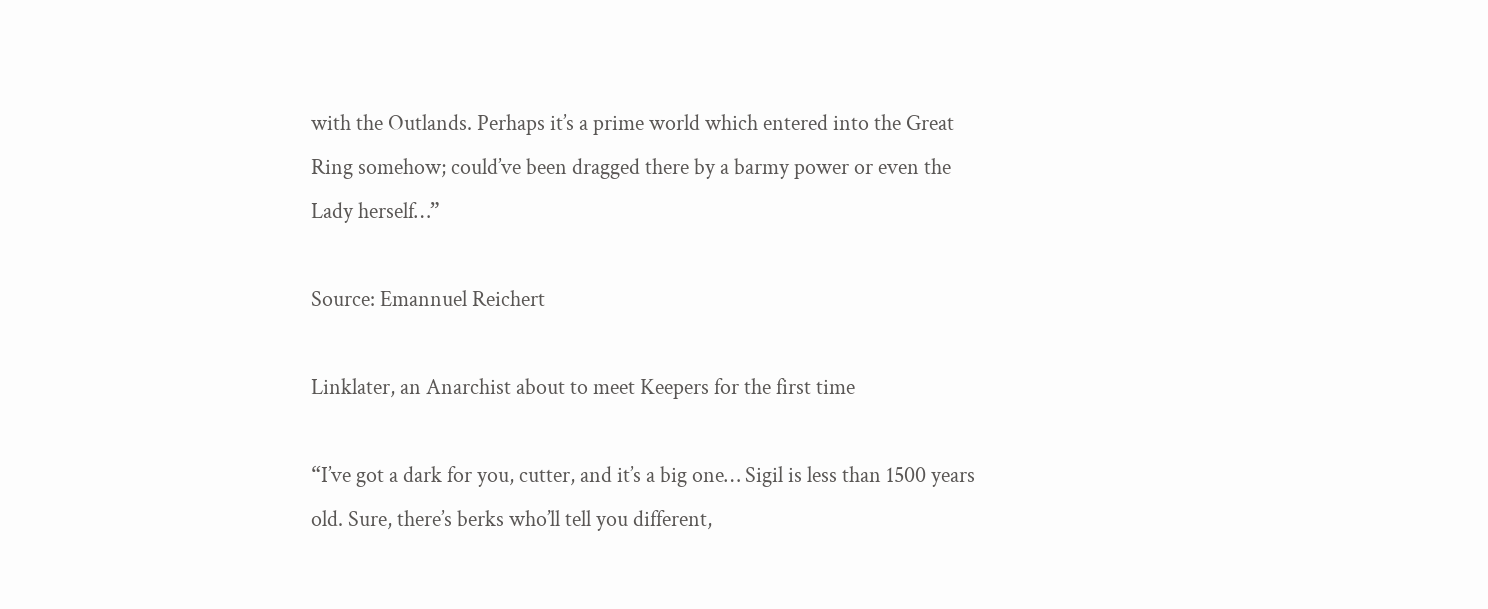with the Outlands. Perhaps it’s a prime world which entered into the Great Ring somehow; could’ve been dragged there by a barmy power or even the Lady herself…”

Source: Emannuel Reichert

Linklater, an Anarchist about to meet Keepers for the first time

“I’ve got a dark for you, cutter, and it’s a big one… Sigil is less than 1500 years old. Sure, there’s berks who’ll tell you different,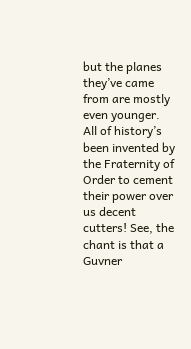but the planes they’ve came from are mostly even younger. All of history’s been invented by the Fraternity of Order to cement their power over us decent cutters! See, the chant is that a Guvner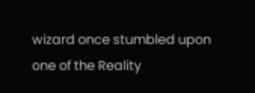wizard once stumbled upon one of the Reality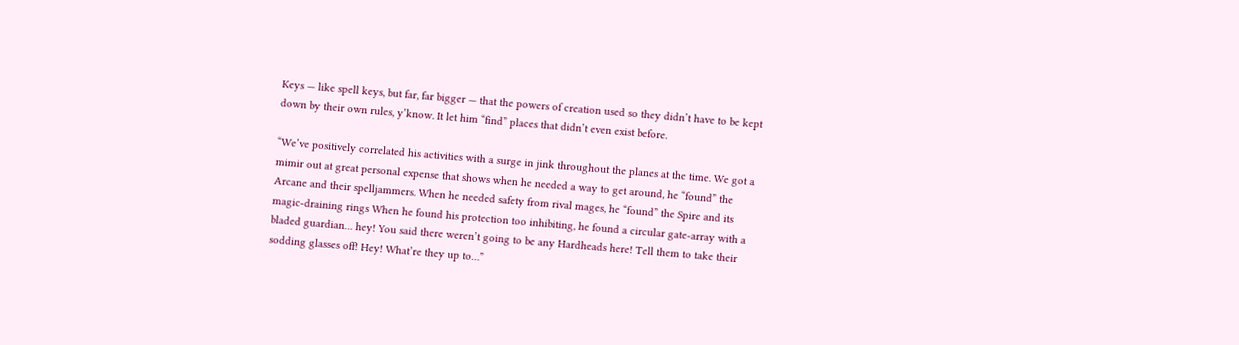Keys — like spell keys, but far, far bigger — that the powers of creation used so they didn’t have to be kept down by their own rules, y’know. It let him “find” places that didn’t even exist before.

“We’ve positively correlated his activities with a surge in jink throughout the planes at the time. We got a mimir out at great personal expense that shows when he needed a way to get around, he “found” the Arcane and their spelljammers. When he needed safety from rival mages, he “found” the Spire and its magic-draining rings When he found his protection too inhibiting, he found a circular gate-array with a bladed guardian… hey! You said there weren’t going to be any Hardheads here! Tell them to take their sodding glasses off! Hey! What’re they up to…”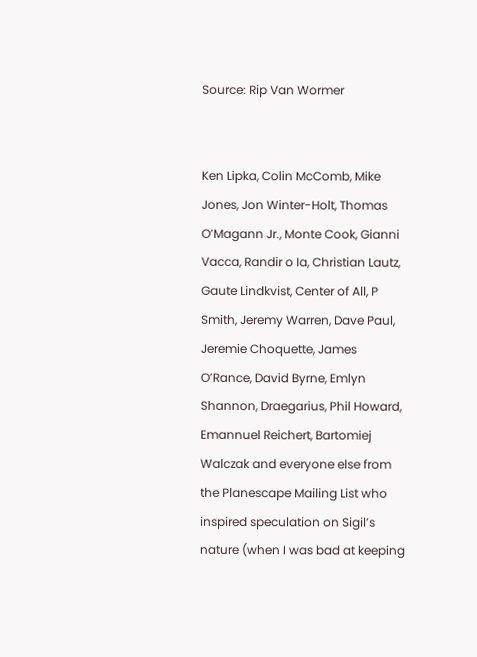Source: Rip Van Wormer


Ken Lipka, Colin McComb, Mike Jones, Jon Winter-Holt, Thomas O’Magann Jr., Monte Cook, Gianni Vacca, Randir o Ia, Christian Lautz, Gaute Lindkvist, Center of All, P Smith, Jeremy Warren, Dave Paul, Jeremie Choquette, James O’Rance, David Byrne, Emlyn Shannon, Draegarius, Phil Howard, Emannuel Reichert, Bartomiej Walczak and everyone else from the Planescape Mailing List who inspired speculation on Sigil’s nature (when I was bad at keeping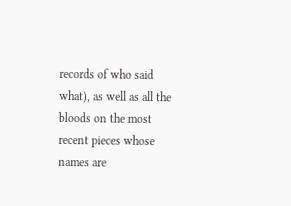records of who said what), as well as all the bloods on the most recent pieces whose names are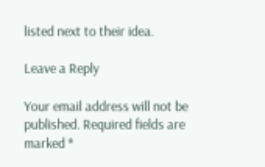listed next to their idea.

Leave a Reply

Your email address will not be published. Required fields are marked *